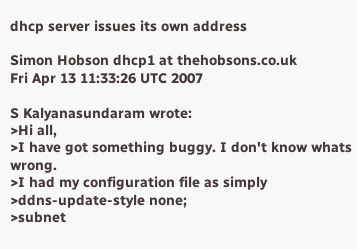dhcp server issues its own address

Simon Hobson dhcp1 at thehobsons.co.uk
Fri Apr 13 11:33:26 UTC 2007

S Kalyanasundaram wrote:
>Hi all,
>I have got something buggy. I don't know whats wrong.
>I had my configuration file as simply
>ddns-update-style none;
>subnet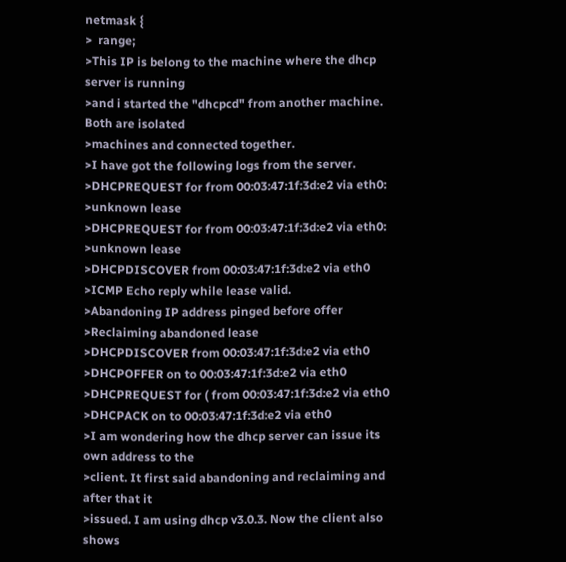netmask {
>  range;
>This IP is belong to the machine where the dhcp server is running
>and i started the "dhcpcd" from another machine. Both are isolated
>machines and connected together.
>I have got the following logs from the server.
>DHCPREQUEST for from 00:03:47:1f:3d:e2 via eth0:
>unknown lease
>DHCPREQUEST for from 00:03:47:1f:3d:e2 via eth0:
>unknown lease
>DHCPDISCOVER from 00:03:47:1f:3d:e2 via eth0
>ICMP Echo reply while lease valid.
>Abandoning IP address pinged before offer
>Reclaiming abandoned lease
>DHCPDISCOVER from 00:03:47:1f:3d:e2 via eth0
>DHCPOFFER on to 00:03:47:1f:3d:e2 via eth0
>DHCPREQUEST for ( from 00:03:47:1f:3d:e2 via eth0
>DHCPACK on to 00:03:47:1f:3d:e2 via eth0
>I am wondering how the dhcp server can issue its own address to the
>client. It first said abandoning and reclaiming and after that it
>issued. I am using dhcp v3.0.3. Now the client also shows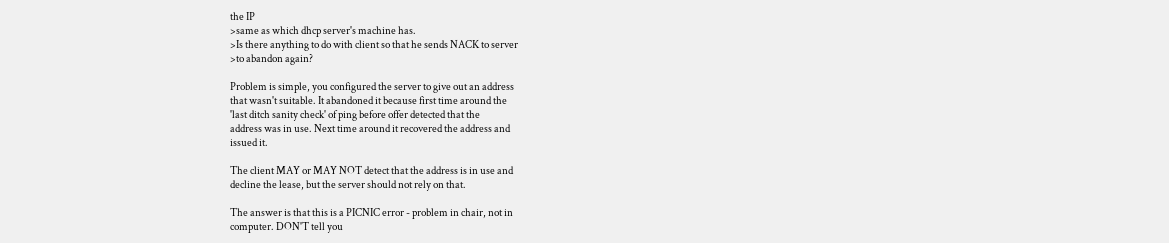the IP
>same as which dhcp server's machine has.
>Is there anything to do with client so that he sends NACK to server
>to abandon again?

Problem is simple, you configured the server to give out an address
that wasn't suitable. It abandoned it because first time around the
'last ditch sanity check' of ping before offer detected that the
address was in use. Next time around it recovered the address and
issued it.

The client MAY or MAY NOT detect that the address is in use and
decline the lease, but the server should not rely on that.

The answer is that this is a PICNIC error - problem in chair, not in
computer. DON'T tell you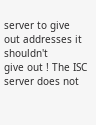server to give out addresses it shouldn't
give out ! The ISC server does not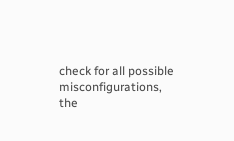check for all possible
misconfigurations, the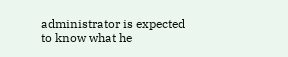administrator is expected to know what he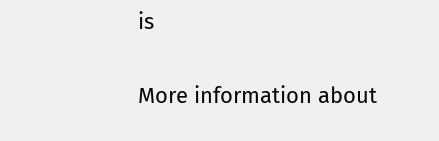is

More information about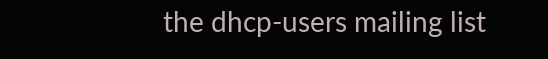the dhcp-users mailing list